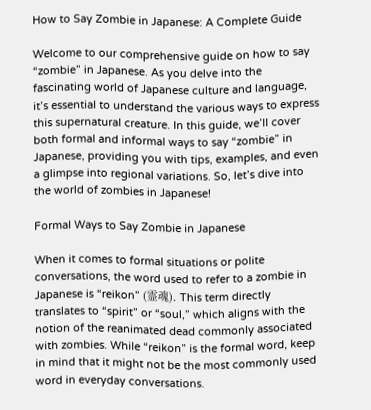How to Say Zombie in Japanese: A Complete Guide

Welcome to our comprehensive guide on how to say “zombie” in Japanese. As you delve into the fascinating world of Japanese culture and language, it’s essential to understand the various ways to express this supernatural creature. In this guide, we’ll cover both formal and informal ways to say “zombie” in Japanese, providing you with tips, examples, and even a glimpse into regional variations. So, let’s dive into the world of zombies in Japanese!

Formal Ways to Say Zombie in Japanese

When it comes to formal situations or polite conversations, the word used to refer to a zombie in Japanese is “reikon” (霊魂). This term directly translates to “spirit” or “soul,” which aligns with the notion of the reanimated dead commonly associated with zombies. While “reikon” is the formal word, keep in mind that it might not be the most commonly used word in everyday conversations.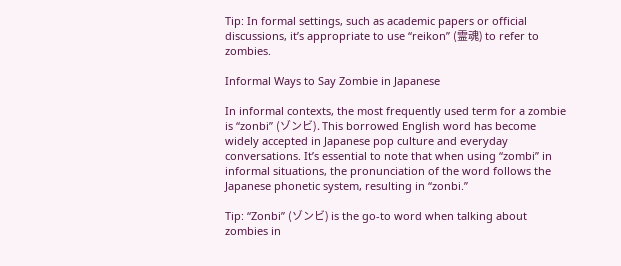Tip: In formal settings, such as academic papers or official discussions, it’s appropriate to use “reikon” (霊魂) to refer to zombies.

Informal Ways to Say Zombie in Japanese

In informal contexts, the most frequently used term for a zombie is “zonbi” (ゾンビ). This borrowed English word has become widely accepted in Japanese pop culture and everyday conversations. It’s essential to note that when using “zombi” in informal situations, the pronunciation of the word follows the Japanese phonetic system, resulting in “zonbi.”

Tip: “Zonbi” (ゾンビ) is the go-to word when talking about zombies in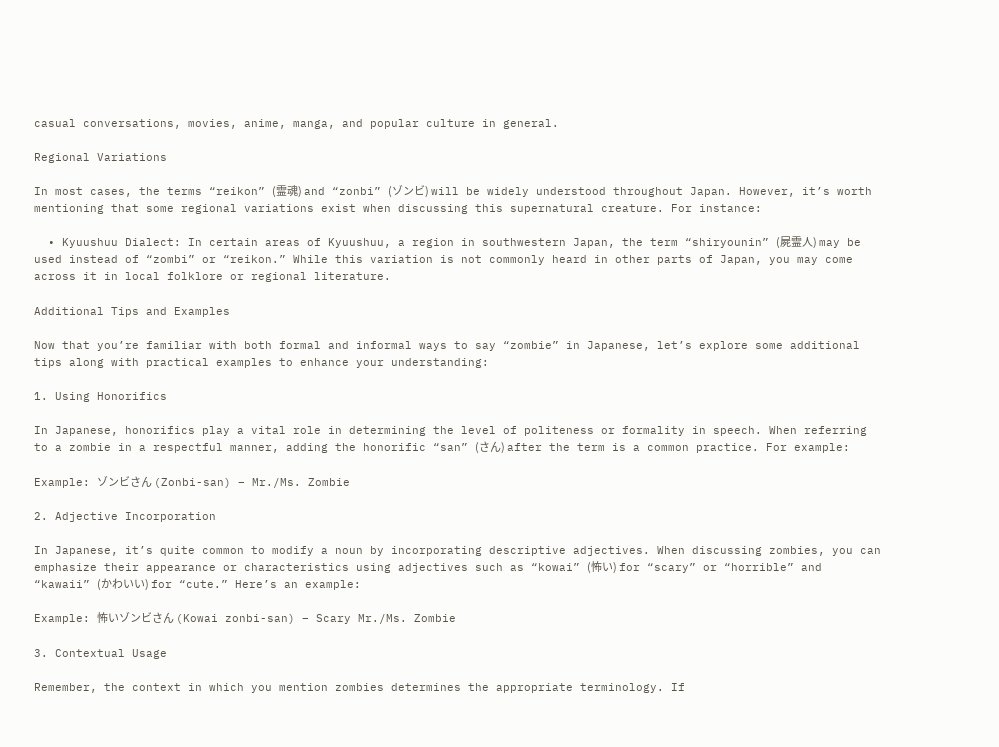casual conversations, movies, anime, manga, and popular culture in general.

Regional Variations

In most cases, the terms “reikon” (霊魂) and “zonbi” (ゾンビ) will be widely understood throughout Japan. However, it’s worth mentioning that some regional variations exist when discussing this supernatural creature. For instance:

  • Kyuushuu Dialect: In certain areas of Kyuushuu, a region in southwestern Japan, the term “shiryounin” (屍霊人) may be used instead of “zombi” or “reikon.” While this variation is not commonly heard in other parts of Japan, you may come across it in local folklore or regional literature.

Additional Tips and Examples

Now that you’re familiar with both formal and informal ways to say “zombie” in Japanese, let’s explore some additional tips along with practical examples to enhance your understanding:

1. Using Honorifics

In Japanese, honorifics play a vital role in determining the level of politeness or formality in speech. When referring to a zombie in a respectful manner, adding the honorific “san” (さん) after the term is a common practice. For example:

Example: ゾンビさん (Zonbi-san) – Mr./Ms. Zombie

2. Adjective Incorporation

In Japanese, it’s quite common to modify a noun by incorporating descriptive adjectives. When discussing zombies, you can emphasize their appearance or characteristics using adjectives such as “kowai” (怖い) for “scary” or “horrible” and “kawaii” (かわいい) for “cute.” Here’s an example:

Example: 怖いゾンビさん (Kowai zonbi-san) – Scary Mr./Ms. Zombie

3. Contextual Usage

Remember, the context in which you mention zombies determines the appropriate terminology. If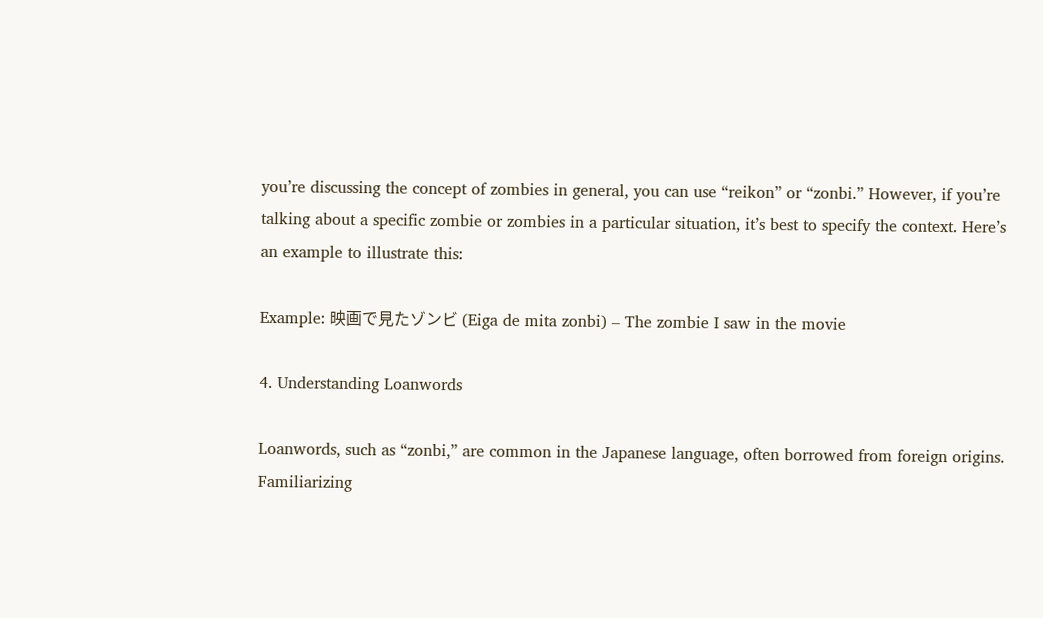you’re discussing the concept of zombies in general, you can use “reikon” or “zonbi.” However, if you’re talking about a specific zombie or zombies in a particular situation, it’s best to specify the context. Here’s an example to illustrate this:

Example: 映画で見たゾンビ (Eiga de mita zonbi) – The zombie I saw in the movie

4. Understanding Loanwords

Loanwords, such as “zonbi,” are common in the Japanese language, often borrowed from foreign origins. Familiarizing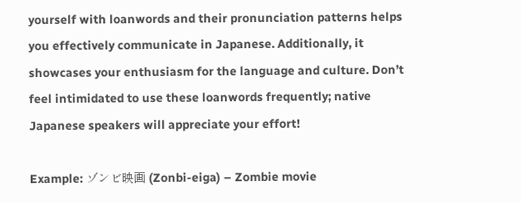yourself with loanwords and their pronunciation patterns helps you effectively communicate in Japanese. Additionally, it showcases your enthusiasm for the language and culture. Don’t feel intimidated to use these loanwords frequently; native Japanese speakers will appreciate your effort!

Example: ゾンビ映画 (Zonbi-eiga) – Zombie movie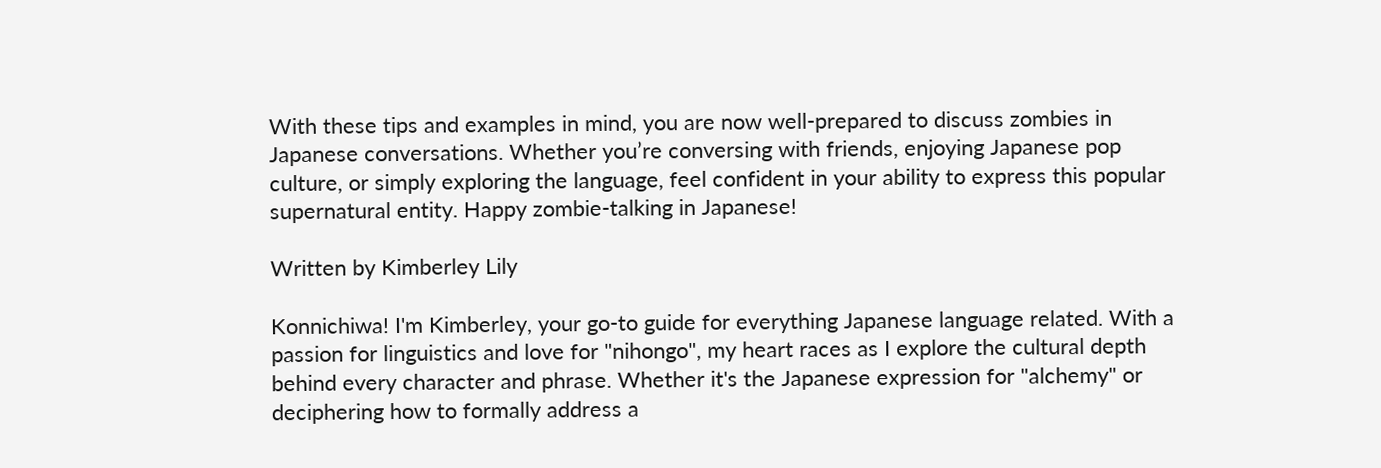With these tips and examples in mind, you are now well-prepared to discuss zombies in Japanese conversations. Whether you’re conversing with friends, enjoying Japanese pop culture, or simply exploring the language, feel confident in your ability to express this popular supernatural entity. Happy zombie-talking in Japanese!

Written by Kimberley Lily

Konnichiwa! I'm Kimberley, your go-to guide for everything Japanese language related. With a passion for linguistics and love for "nihongo", my heart races as I explore the cultural depth behind every character and phrase. Whether it's the Japanese expression for "alchemy" or deciphering how to formally address a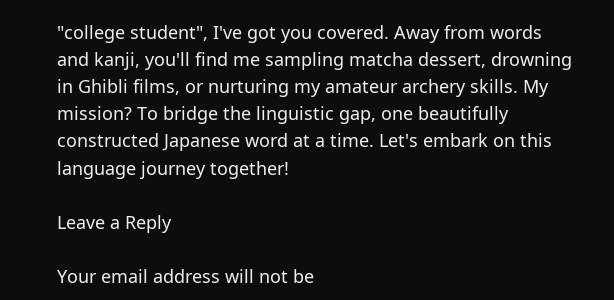"college student", I've got you covered. Away from words and kanji, you'll find me sampling matcha dessert, drowning in Ghibli films, or nurturing my amateur archery skills. My mission? To bridge the linguistic gap, one beautifully constructed Japanese word at a time. Let's embark on this language journey together!

Leave a Reply

Your email address will not be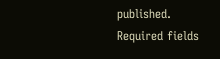published. Required fields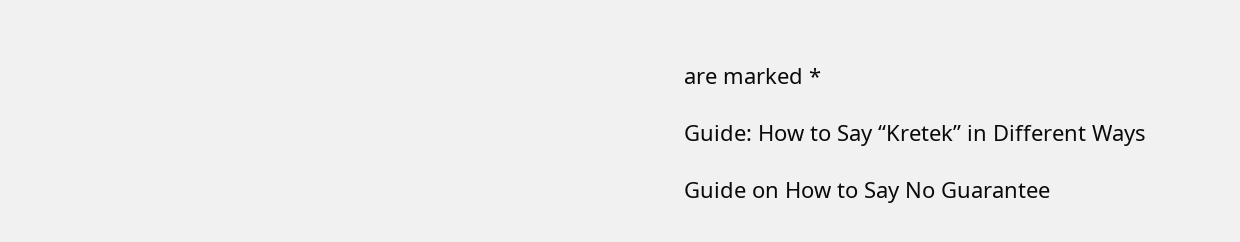are marked *

Guide: How to Say “Kretek” in Different Ways

Guide on How to Say No Guarantee